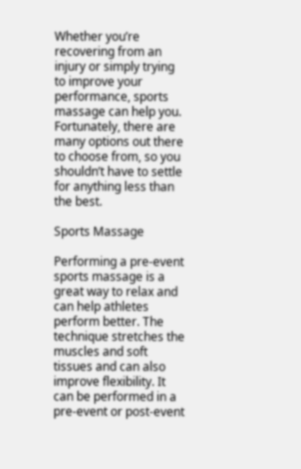Whether you’re recovering from an injury or simply trying to improve your performance, sports massage can help you. Fortunately, there are many options out there to choose from, so you shouldn’t have to settle for anything less than the best.

Sports Massage

Performing a pre-event sports massage is a great way to relax and can help athletes perform better. The technique stretches the muscles and soft tissues and can also improve flexibility. It can be performed in a pre-event or post-event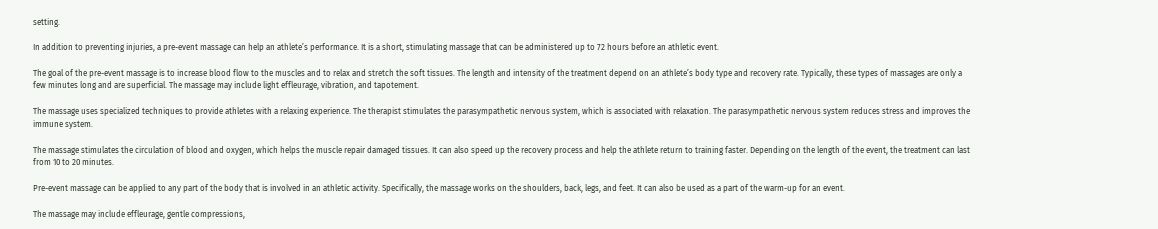setting.

In addition to preventing injuries, a pre-event massage can help an athlete’s performance. It is a short, stimulating massage that can be administered up to 72 hours before an athletic event.

The goal of the pre-event massage is to increase blood flow to the muscles and to relax and stretch the soft tissues. The length and intensity of the treatment depend on an athlete’s body type and recovery rate. Typically, these types of massages are only a few minutes long and are superficial. The massage may include light effleurage, vibration, and tapotement.

The massage uses specialized techniques to provide athletes with a relaxing experience. The therapist stimulates the parasympathetic nervous system, which is associated with relaxation. The parasympathetic nervous system reduces stress and improves the immune system.

The massage stimulates the circulation of blood and oxygen, which helps the muscle repair damaged tissues. It can also speed up the recovery process and help the athlete return to training faster. Depending on the length of the event, the treatment can last from 10 to 20 minutes.

Pre-event massage can be applied to any part of the body that is involved in an athletic activity. Specifically, the massage works on the shoulders, back, legs, and feet. It can also be used as a part of the warm-up for an event.

The massage may include effleurage, gentle compressions,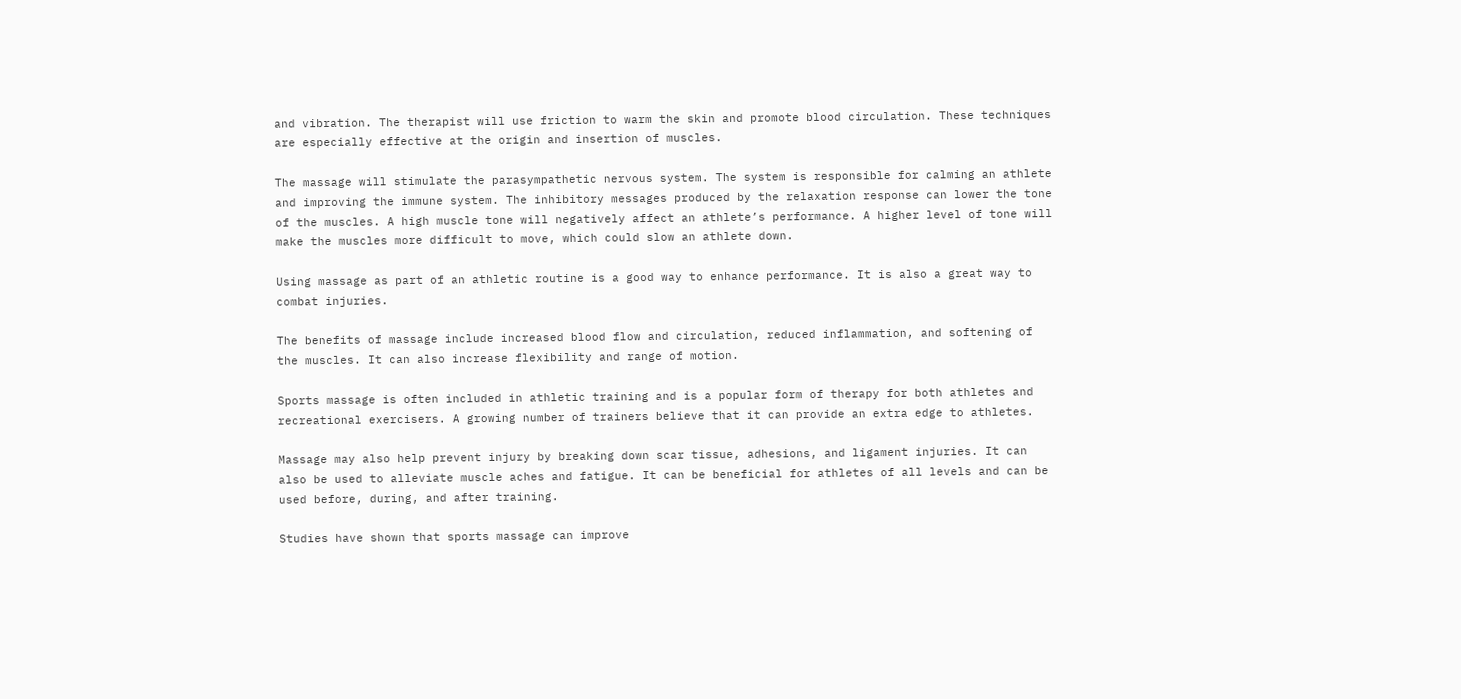and vibration. The therapist will use friction to warm the skin and promote blood circulation. These techniques are especially effective at the origin and insertion of muscles.

The massage will stimulate the parasympathetic nervous system. The system is responsible for calming an athlete and improving the immune system. The inhibitory messages produced by the relaxation response can lower the tone of the muscles. A high muscle tone will negatively affect an athlete’s performance. A higher level of tone will make the muscles more difficult to move, which could slow an athlete down.

Using massage as part of an athletic routine is a good way to enhance performance. It is also a great way to combat injuries.

The benefits of massage include increased blood flow and circulation, reduced inflammation, and softening of the muscles. It can also increase flexibility and range of motion.

Sports massage is often included in athletic training and is a popular form of therapy for both athletes and recreational exercisers. A growing number of trainers believe that it can provide an extra edge to athletes.

Massage may also help prevent injury by breaking down scar tissue, adhesions, and ligament injuries. It can also be used to alleviate muscle aches and fatigue. It can be beneficial for athletes of all levels and can be used before, during, and after training.

Studies have shown that sports massage can improve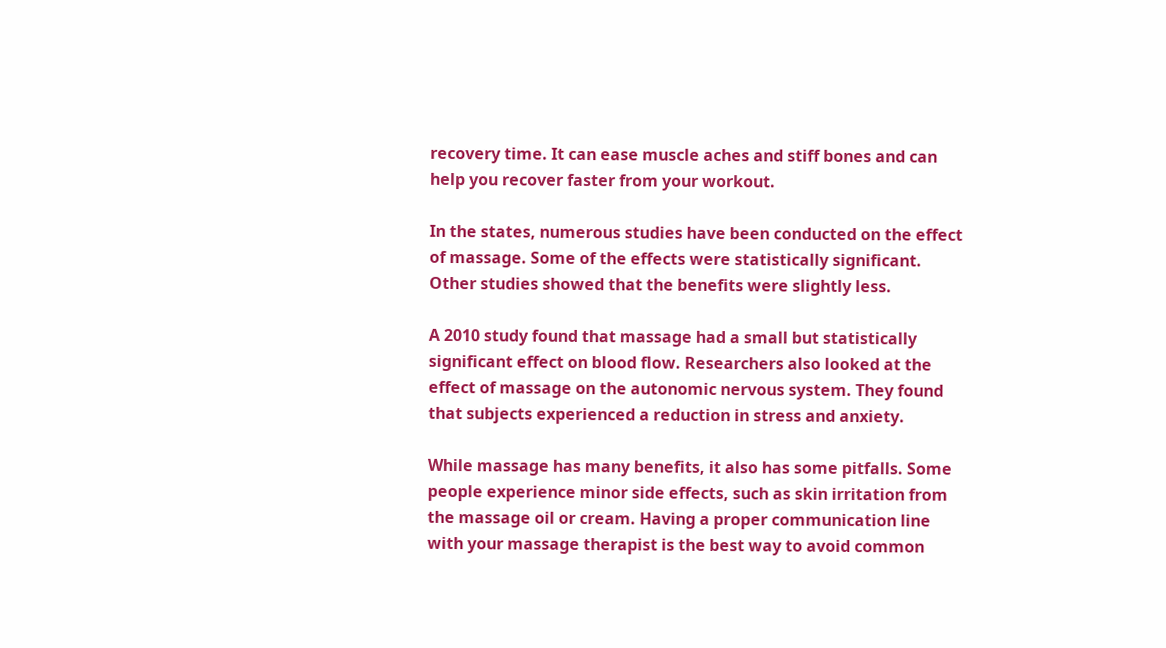recovery time. It can ease muscle aches and stiff bones and can help you recover faster from your workout.

In the states, numerous studies have been conducted on the effect of massage. Some of the effects were statistically significant. Other studies showed that the benefits were slightly less.

A 2010 study found that massage had a small but statistically significant effect on blood flow. Researchers also looked at the effect of massage on the autonomic nervous system. They found that subjects experienced a reduction in stress and anxiety.

While massage has many benefits, it also has some pitfalls. Some people experience minor side effects, such as skin irritation from the massage oil or cream. Having a proper communication line with your massage therapist is the best way to avoid common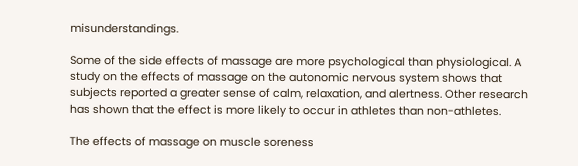misunderstandings.

Some of the side effects of massage are more psychological than physiological. A study on the effects of massage on the autonomic nervous system shows that subjects reported a greater sense of calm, relaxation, and alertness. Other research has shown that the effect is more likely to occur in athletes than non-athletes.

The effects of massage on muscle soreness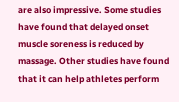are also impressive. Some studies have found that delayed onset muscle soreness is reduced by massage. Other studies have found that it can help athletes perform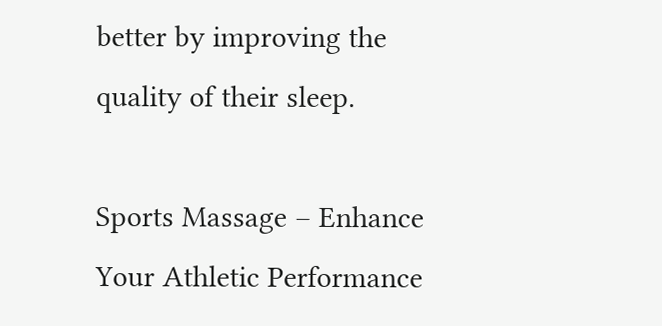better by improving the quality of their sleep.

Sports Massage – Enhance Your Athletic Performance